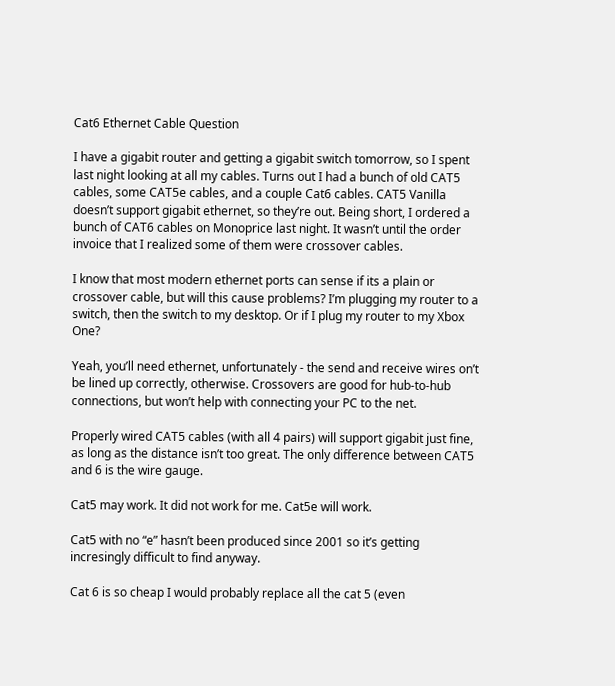Cat6 Ethernet Cable Question

I have a gigabit router and getting a gigabit switch tomorrow, so I spent last night looking at all my cables. Turns out I had a bunch of old CAT5 cables, some CAT5e cables, and a couple Cat6 cables. CAT5 Vanilla doesn’t support gigabit ethernet, so they’re out. Being short, I ordered a bunch of CAT6 cables on Monoprice last night. It wasn’t until the order invoice that I realized some of them were crossover cables.

I know that most modern ethernet ports can sense if its a plain or crossover cable, but will this cause problems? I’m plugging my router to a switch, then the switch to my desktop. Or if I plug my router to my Xbox One?

Yeah, you’ll need ethernet, unfortunately - the send and receive wires on’t be lined up correctly, otherwise. Crossovers are good for hub-to-hub connections, but won’t help with connecting your PC to the net.

Properly wired CAT5 cables (with all 4 pairs) will support gigabit just fine, as long as the distance isn’t too great. The only difference between CAT5 and 6 is the wire gauge.

Cat5 may work. It did not work for me. Cat5e will work.

Cat5 with no “e” hasn’t been produced since 2001 so it’s getting incresingly difficult to find anyway.

Cat 6 is so cheap I would probably replace all the cat 5 (even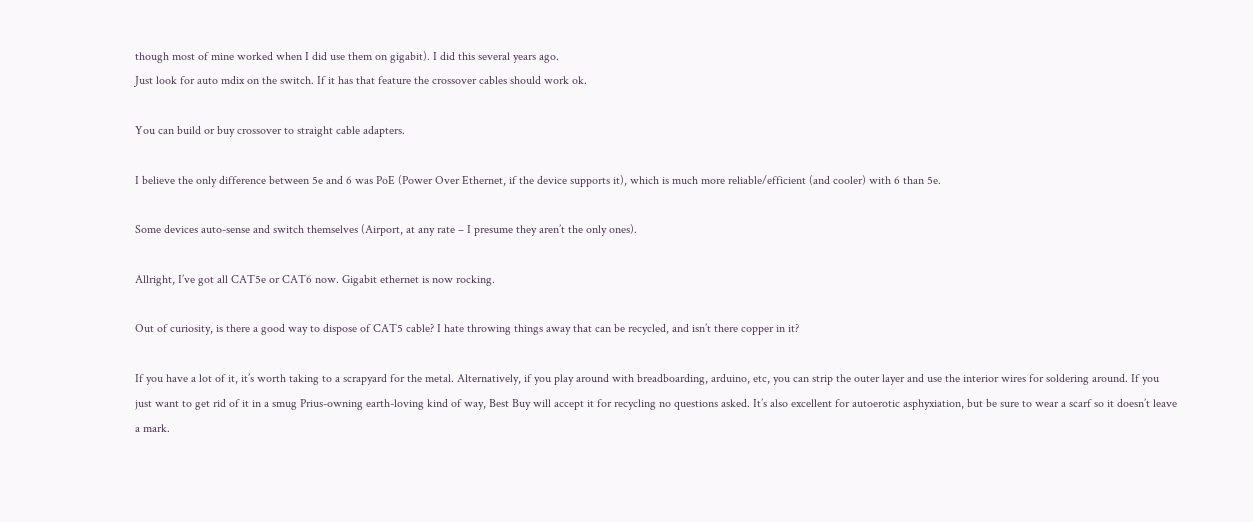though most of mine worked when I did use them on gigabit). I did this several years ago.
Just look for auto mdix on the switch. If it has that feature the crossover cables should work ok.

You can build or buy crossover to straight cable adapters.

I believe the only difference between 5e and 6 was PoE (Power Over Ethernet, if the device supports it), which is much more reliable/efficient (and cooler) with 6 than 5e.

Some devices auto-sense and switch themselves (Airport, at any rate – I presume they aren’t the only ones).

Allright, I’ve got all CAT5e or CAT6 now. Gigabit ethernet is now rocking.

Out of curiosity, is there a good way to dispose of CAT5 cable? I hate throwing things away that can be recycled, and isn’t there copper in it?

If you have a lot of it, it’s worth taking to a scrapyard for the metal. Alternatively, if you play around with breadboarding, arduino, etc, you can strip the outer layer and use the interior wires for soldering around. If you just want to get rid of it in a smug Prius-owning earth-loving kind of way, Best Buy will accept it for recycling no questions asked. It’s also excellent for autoerotic asphyxiation, but be sure to wear a scarf so it doesn’t leave a mark.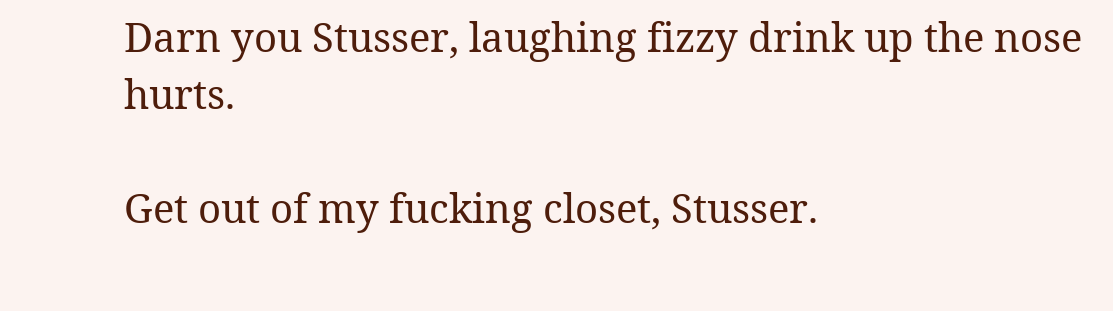Darn you Stusser, laughing fizzy drink up the nose hurts.

Get out of my fucking closet, Stusser.